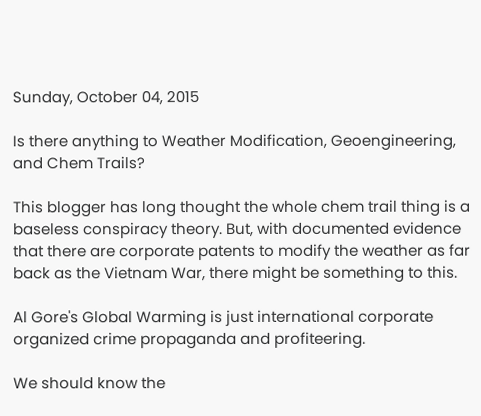Sunday, October 04, 2015

Is there anything to Weather Modification, Geoengineering, and Chem Trails?

This blogger has long thought the whole chem trail thing is a baseless conspiracy theory. But, with documented evidence that there are corporate patents to modify the weather as far back as the Vietnam War, there might be something to this.

Al Gore's Global Warming is just international corporate organized crime propaganda and profiteering.

We should know the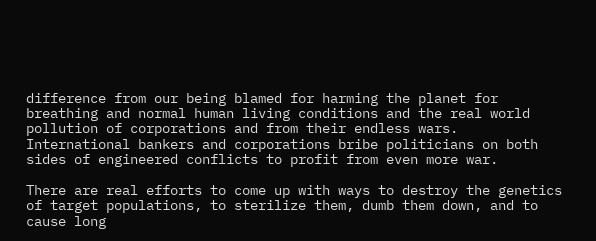difference from our being blamed for harming the planet for breathing and normal human living conditions and the real world pollution of corporations and from their endless wars. International bankers and corporations bribe politicians on both sides of engineered conflicts to profit from even more war.

There are real efforts to come up with ways to destroy the genetics of target populations, to sterilize them, dumb them down, and to cause long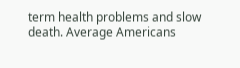term health problems and slow death. Average Americans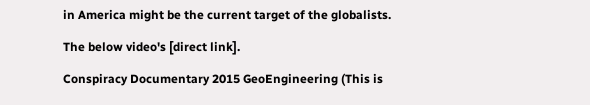in America might be the current target of the globalists.

The below video's [direct link].

Conspiracy Documentary 2015 GeoEngineering (This is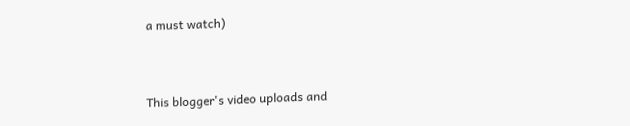a must watch)


This blogger's video uploads and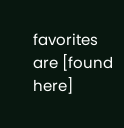favorites are [found here]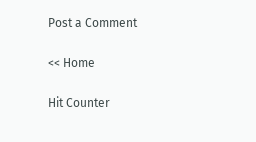Post a Comment

<< Home

Hit Counter